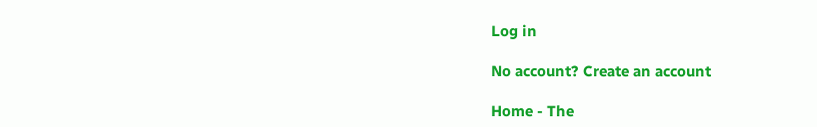Log in

No account? Create an account

Home - The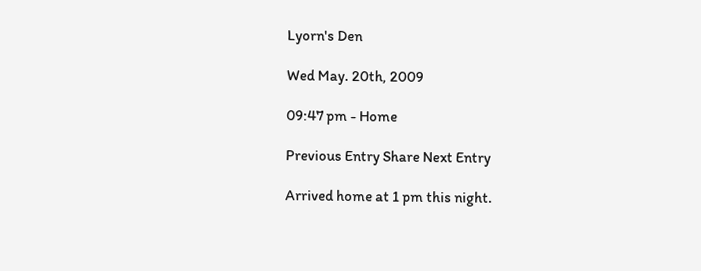Lyorn's Den

Wed May. 20th, 2009

09:47 pm - Home

Previous Entry Share Next Entry

Arrived home at 1 pm this night.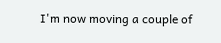I'm now moving a couple of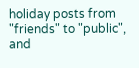holiday posts from "friends" to "public", and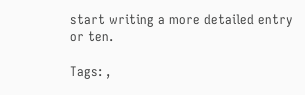start writing a more detailed entry or ten.

Tags: ,